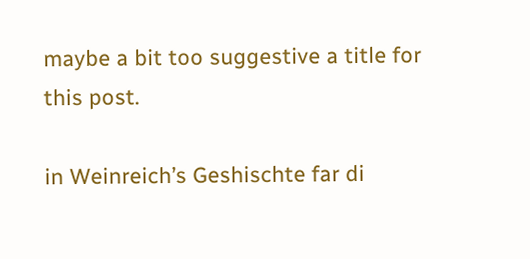maybe a bit too suggestive a title for this post.

in Weinreich’s Geshischte far di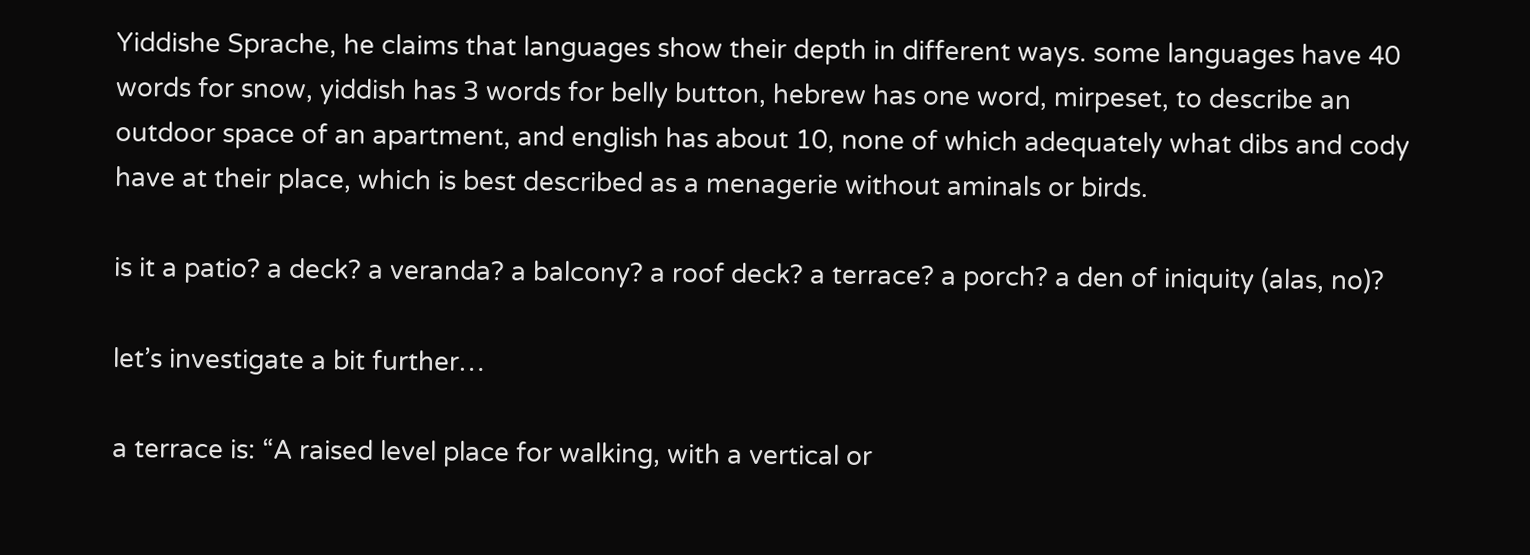Yiddishe Sprache, he claims that languages show their depth in different ways. some languages have 40 words for snow, yiddish has 3 words for belly button, hebrew has one word, mirpeset, to describe an outdoor space of an apartment, and english has about 10, none of which adequately what dibs and cody have at their place, which is best described as a menagerie without aminals or birds.

is it a patio? a deck? a veranda? a balcony? a roof deck? a terrace? a porch? a den of iniquity (alas, no)?

let’s investigate a bit further…

a terrace is: “A raised level place for walking, with a vertical or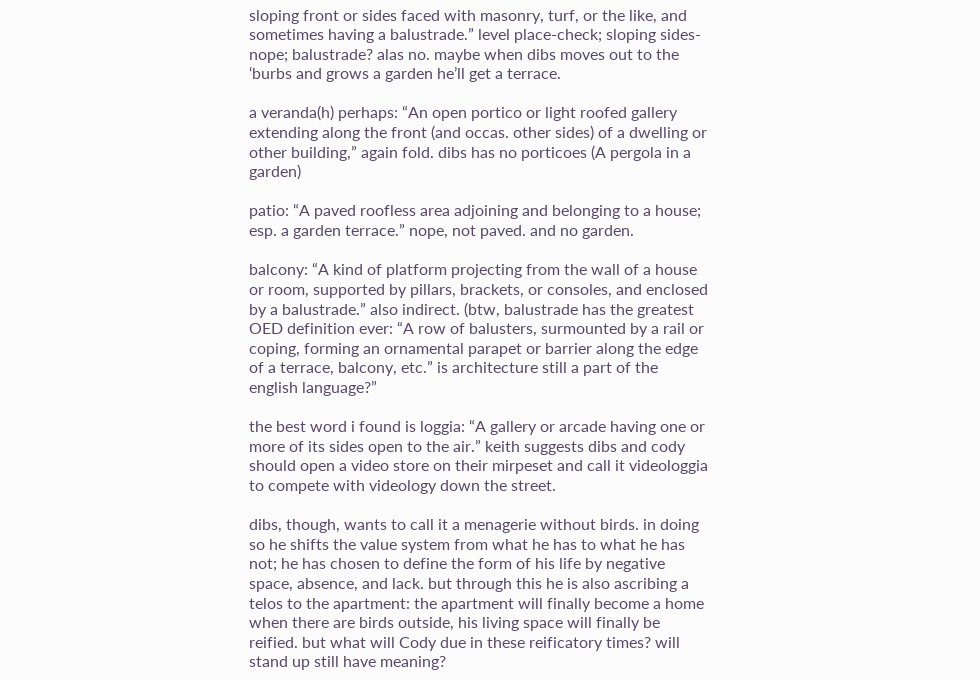sloping front or sides faced with masonry, turf, or the like, and sometimes having a balustrade.” level place-check; sloping sides-nope; balustrade? alas no. maybe when dibs moves out to the ‘burbs and grows a garden he’ll get a terrace.

a veranda(h) perhaps: “An open portico or light roofed gallery extending along the front (and occas. other sides) of a dwelling or other building,” again fold. dibs has no porticoes (A pergola in a garden)

patio: “A paved roofless area adjoining and belonging to a house; esp. a garden terrace.” nope, not paved. and no garden.

balcony: “A kind of platform projecting from the wall of a house or room, supported by pillars, brackets, or consoles, and enclosed by a balustrade.” also indirect. (btw, balustrade has the greatest OED definition ever: “A row of balusters, surmounted by a rail or coping, forming an ornamental parapet or barrier along the edge of a terrace, balcony, etc.” is architecture still a part of the english language?”

the best word i found is loggia: “A gallery or arcade having one or more of its sides open to the air.” keith suggests dibs and cody should open a video store on their mirpeset and call it videologgia to compete with videology down the street.

dibs, though, wants to call it a menagerie without birds. in doing so he shifts the value system from what he has to what he has not; he has chosen to define the form of his life by negative space, absence, and lack. but through this he is also ascribing a telos to the apartment: the apartment will finally become a home when there are birds outside, his living space will finally be reified. but what will Cody due in these reificatory times? will stand up still have meaning?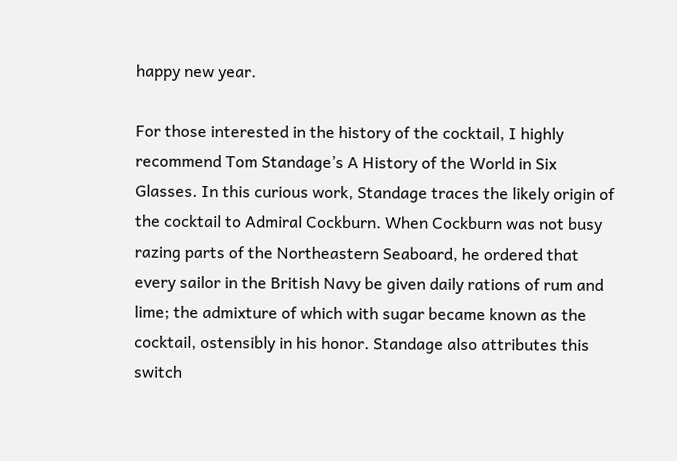happy new year.

For those interested in the history of the cocktail, I highly recommend Tom Standage’s A History of the World in Six Glasses. In this curious work, Standage traces the likely origin of the cocktail to Admiral Cockburn. When Cockburn was not busy razing parts of the Northeastern Seaboard, he ordered that every sailor in the British Navy be given daily rations of rum and lime; the admixture of which with sugar became known as the cocktail, ostensibly in his honor. Standage also attributes this switch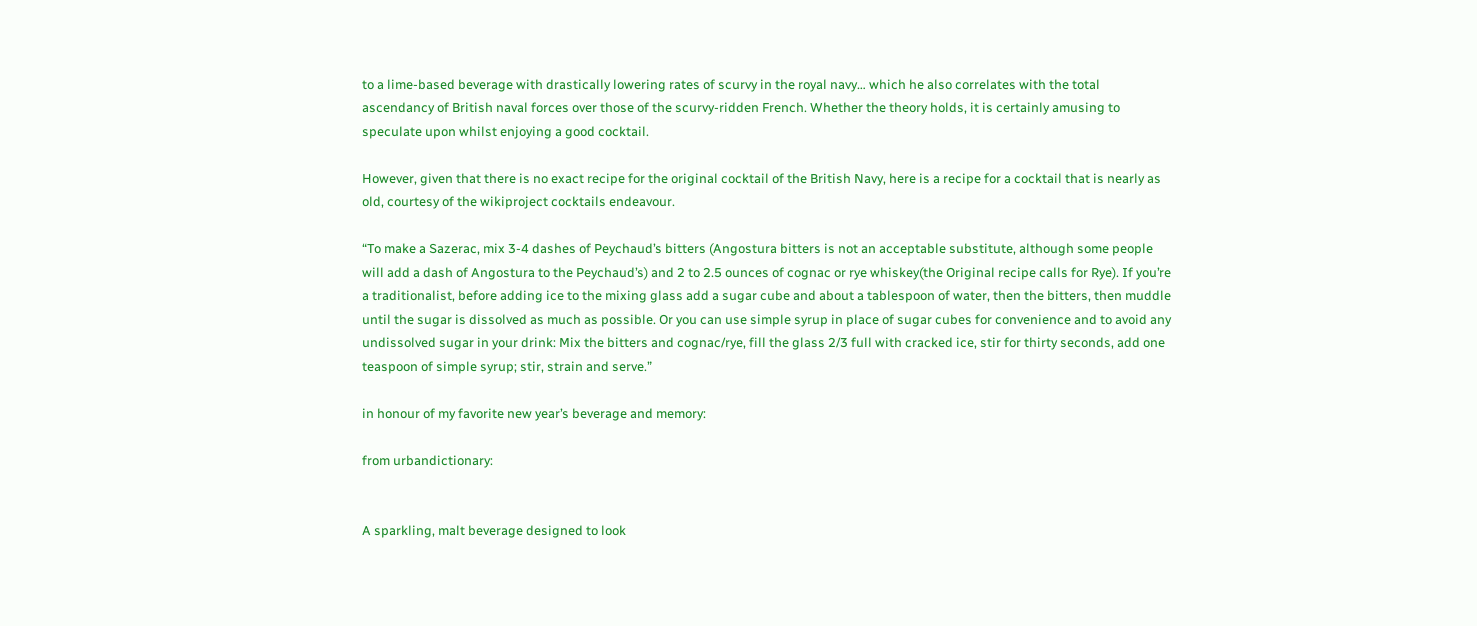to a lime-based beverage with drastically lowering rates of scurvy in the royal navy… which he also correlates with the total ascendancy of British naval forces over those of the scurvy-ridden French. Whether the theory holds, it is certainly amusing to speculate upon whilst enjoying a good cocktail.

However, given that there is no exact recipe for the original cocktail of the British Navy, here is a recipe for a cocktail that is nearly as old, courtesy of the wikiproject cocktails endeavour.

“To make a Sazerac, mix 3-4 dashes of Peychaud’s bitters (Angostura bitters is not an acceptable substitute, although some people will add a dash of Angostura to the Peychaud’s) and 2 to 2.5 ounces of cognac or rye whiskey(the Original recipe calls for Rye). If you’re a traditionalist, before adding ice to the mixing glass add a sugar cube and about a tablespoon of water, then the bitters, then muddle until the sugar is dissolved as much as possible. Or you can use simple syrup in place of sugar cubes for convenience and to avoid any undissolved sugar in your drink: Mix the bitters and cognac/rye, fill the glass 2/3 full with cracked ice, stir for thirty seconds, add one teaspoon of simple syrup; stir, strain and serve.”

in honour of my favorite new year’s beverage and memory:

from urbandictionary:


A sparkling, malt beverage designed to look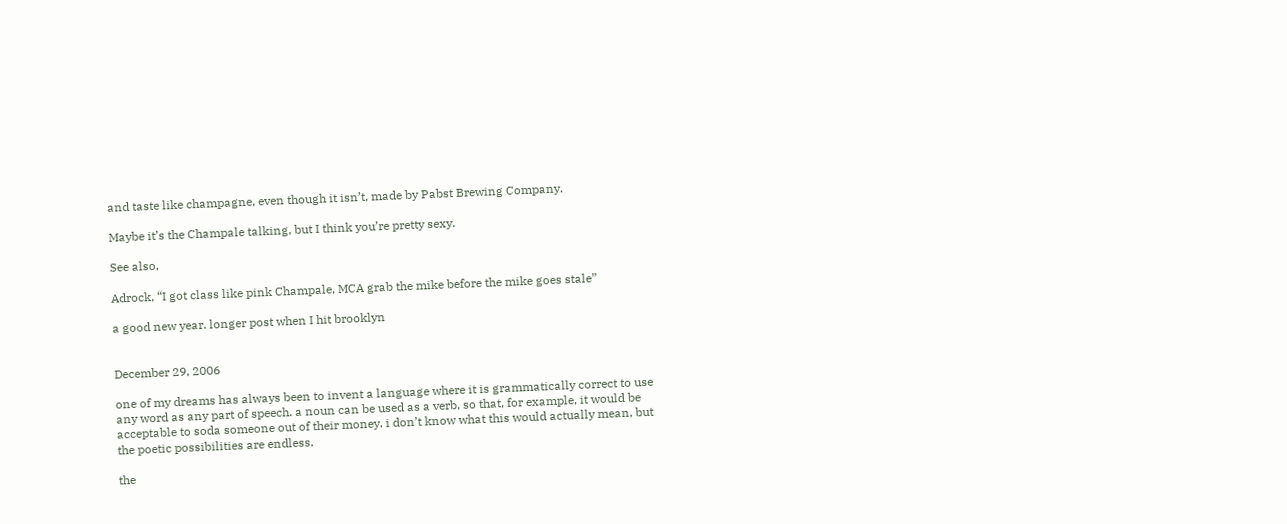and taste like champagne, even though it isn’t, made by Pabst Brewing Company.

Maybe it’s the Champale talking, but I think you’re pretty sexy.

See also,

Adrock, “I got class like pink Champale, MCA grab the mike before the mike goes stale”

a good new year. longer post when I hit brooklyn


December 29, 2006

one of my dreams has always been to invent a language where it is grammatically correct to use any word as any part of speech. a noun can be used as a verb, so that, for example, it would be acceptable to soda someone out of their money. i don’t know what this would actually mean, but the poetic possibilities are endless.

the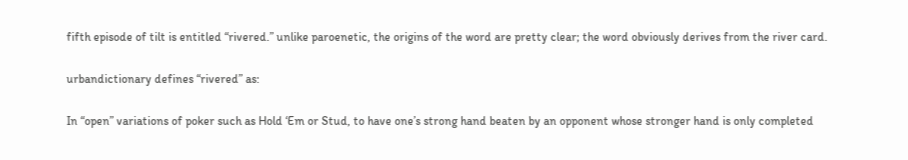fifth episode of tilt is entitled “rivered.” unlike paroenetic, the origins of the word are pretty clear; the word obviously derives from the river card.

urbandictionary defines “rivered” as:

In “open” variations of poker such as Hold ‘Em or Stud, to have one’s strong hand beaten by an opponent whose stronger hand is only completed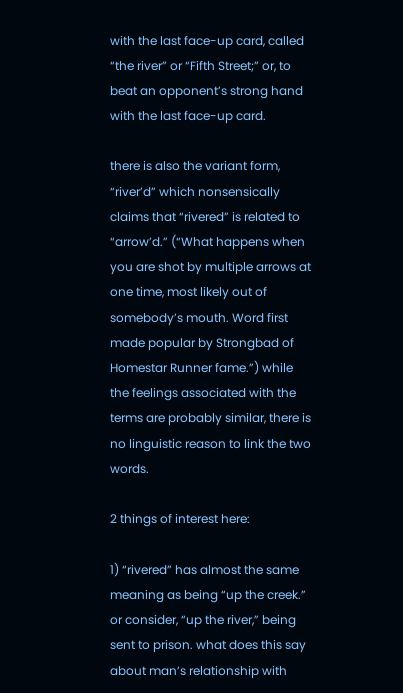with the last face-up card, called “the river” or “Fifth Street;” or, to beat an opponent’s strong hand with the last face-up card.

there is also the variant form, “river’d” which nonsensically claims that “rivered” is related to “arrow’d.” (“What happens when you are shot by multiple arrows at one time, most likely out of somebody’s mouth. Word first made popular by Strongbad of Homestar Runner fame.”) while the feelings associated with the terms are probably similar, there is no linguistic reason to link the two words.

2 things of interest here:

1) “rivered” has almost the same meaning as being “up the creek.” or consider, “up the river,” being sent to prison. what does this say about man’s relationship with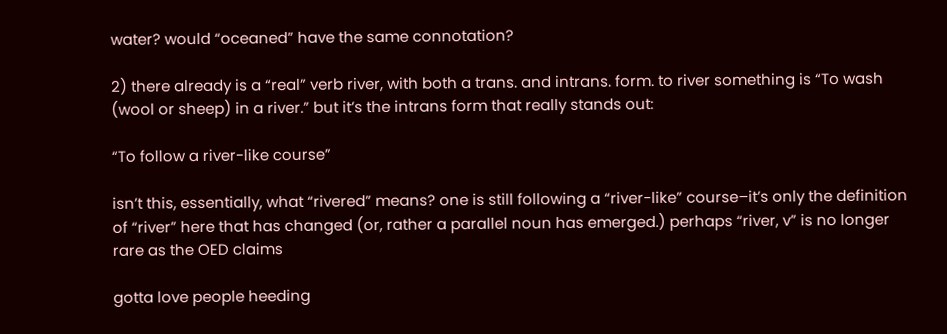water? would “oceaned” have the same connotation?

2) there already is a “real” verb river, with both a trans. and intrans. form. to river something is “To wash (wool or sheep) in a river.” but it’s the intrans form that really stands out:

“To follow a river-like course”

isn’t this, essentially, what “rivered” means? one is still following a “river-like” course–it’s only the definition of “river” here that has changed (or, rather a parallel noun has emerged.) perhaps “river, v” is no longer rare as the OED claims

gotta love people heeding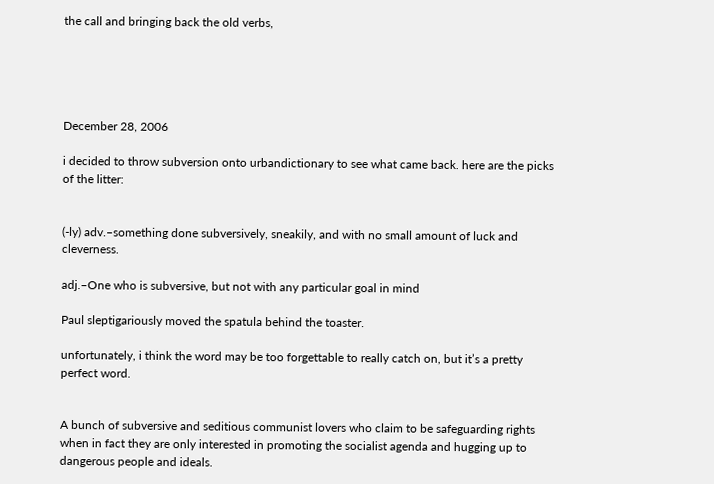the call and bringing back the old verbs,





December 28, 2006

i decided to throw subversion onto urbandictionary to see what came back. here are the picks of the litter:


(-ly) adv.–something done subversively, sneakily, and with no small amount of luck and cleverness.

adj.–One who is subversive, but not with any particular goal in mind

Paul sleptigariously moved the spatula behind the toaster.

unfortunately, i think the word may be too forgettable to really catch on, but it’s a pretty perfect word.


A bunch of subversive and seditious communist lovers who claim to be safeguarding rights when in fact they are only interested in promoting the socialist agenda and hugging up to dangerous people and ideals.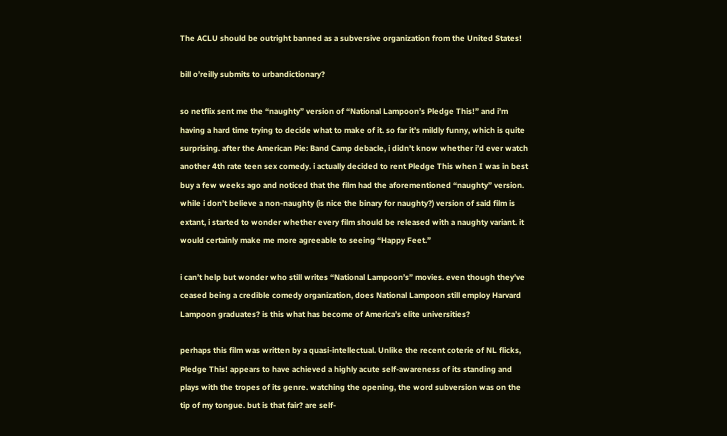The ACLU should be outright banned as a subversive organization from the United States!

bill o’reilly submits to urbandictionary?

so netflix sent me the “naughty” version of “National Lampoon’s Pledge This!” and i’m having a hard time trying to decide what to make of it. so far it’s mildly funny, which is quite surprising. after the American Pie: Band Camp debacle, i didn’t know whether i’d ever watch another 4th rate teen sex comedy. i actually decided to rent Pledge This when I was in best buy a few weeks ago and noticed that the film had the aforementioned “naughty” version. while i don’t believe a non-naughty (is nice the binary for naughty?) version of said film is extant, i started to wonder whether every film should be released with a naughty variant. it would certainly make me more agreeable to seeing “Happy Feet.”

i can’t help but wonder who still writes “National Lampoon’s” movies. even though they’ve ceased being a credible comedy organization, does National Lampoon still employ Harvard Lampoon graduates? is this what has become of America’s elite universities?

perhaps this film was written by a quasi-intellectual. Unlike the recent coterie of NL flicks, Pledge This! appears to have achieved a highly acute self-awareness of its standing and plays with the tropes of its genre. watching the opening, the word subversion was on the tip of my tongue. but is that fair? are self-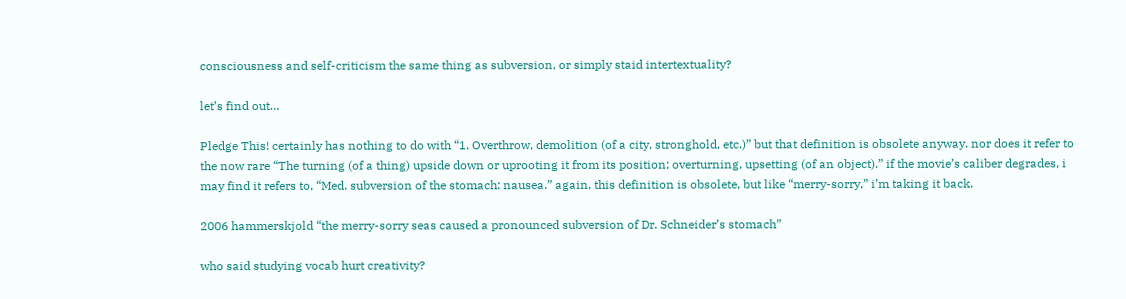consciousness and self-criticism the same thing as subversion, or simply staid intertextuality?

let’s find out…

Pledge This! certainly has nothing to do with “1. Overthrow, demolition (of a city, stronghold, etc.)” but that definition is obsolete anyway. nor does it refer to the now rare “The turning (of a thing) upside down or uprooting it from its position; overturning, upsetting (of an object).” if the movie’s caliber degrades, i may find it refers to, “Med. subversion of the stomach: nausea.” again, this definition is obsolete, but like “merry-sorry,” i’m taking it back.

2006 hammerskjold “the merry-sorry seas caused a pronounced subversion of Dr. Schneider’s stomach”

who said studying vocab hurt creativity?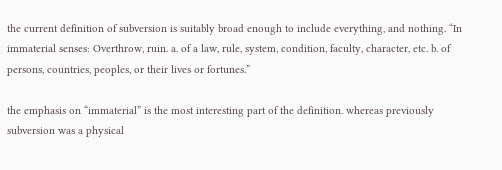the current definition of subversion is suitably broad enough to include everything, and nothing. “In immaterial senses: Overthrow, ruin. a. of a law, rule, system, condition, faculty, character, etc. b. of persons, countries, peoples, or their lives or fortunes.”

the emphasis on “immaterial” is the most interesting part of the definition. whereas previously subversion was a physical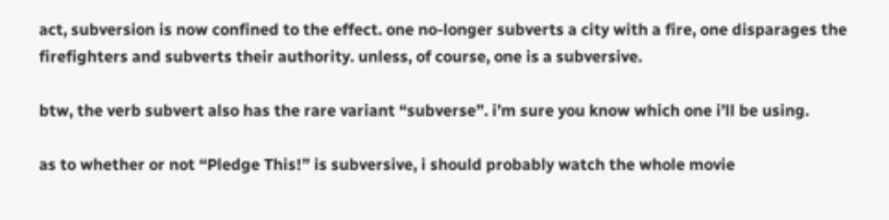act, subversion is now confined to the effect. one no-longer subverts a city with a fire, one disparages the firefighters and subverts their authority. unless, of course, one is a subversive.

btw, the verb subvert also has the rare variant “subverse”. i’m sure you know which one i’ll be using.

as to whether or not “Pledge This!” is subversive, i should probably watch the whole movie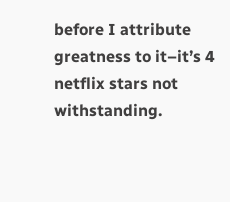before I attribute greatness to it–it’s 4 netflix stars not withstanding.